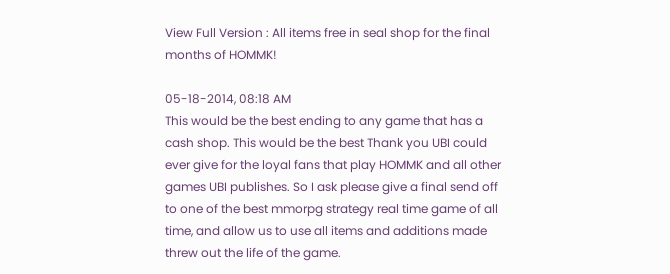View Full Version : All items free in seal shop for the final months of HOMMK!

05-18-2014, 08:18 AM
This would be the best ending to any game that has a cash shop. This would be the best Thank you UBI could ever give for the loyal fans that play HOMMK and all other games UBI publishes. So I ask please give a final send off to one of the best mmorpg strategy real time game of all time, and allow us to use all items and additions made threw out the life of the game.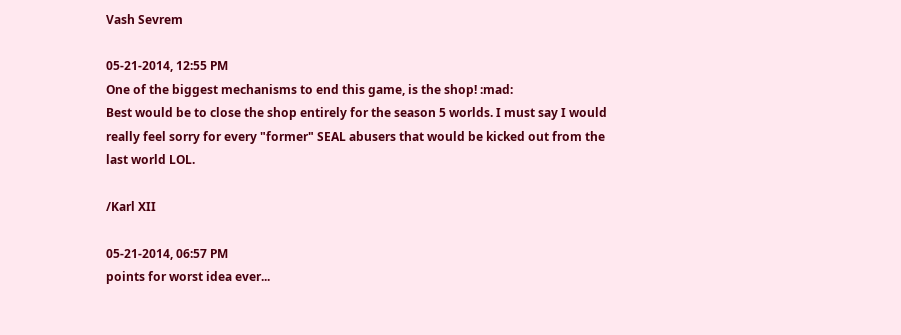Vash Sevrem

05-21-2014, 12:55 PM
One of the biggest mechanisms to end this game, is the shop! :mad:
Best would be to close the shop entirely for the season 5 worlds. I must say I would really feel sorry for every "former" SEAL abusers that would be kicked out from the last world LOL.

/Karl XII

05-21-2014, 06:57 PM
points for worst idea ever...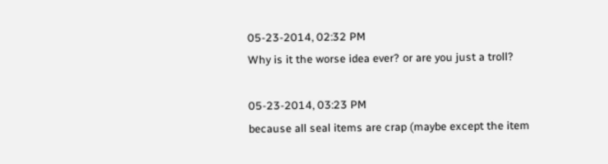05-23-2014, 02:32 PM
Why is it the worse idea ever? or are you just a troll?

05-23-2014, 03:23 PM
because all seal items are crap (maybe except the item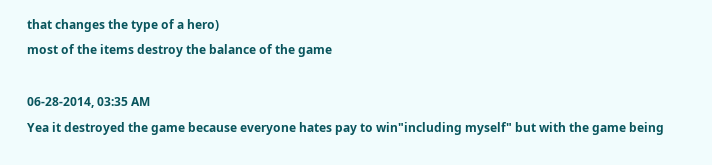that changes the type of a hero)
most of the items destroy the balance of the game

06-28-2014, 03:35 AM
Yea it destroyed the game because everyone hates pay to win"including myself" but with the game being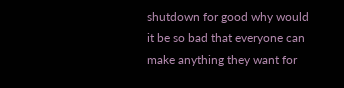shutdown for good why would it be so bad that everyone can make anything they want for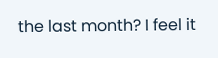the last month? I feel it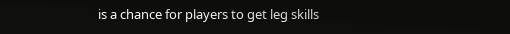is a chance for players to get leg skills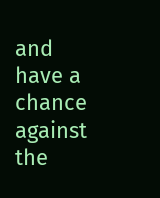and have a chance against the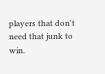players that don't need that junk to win.